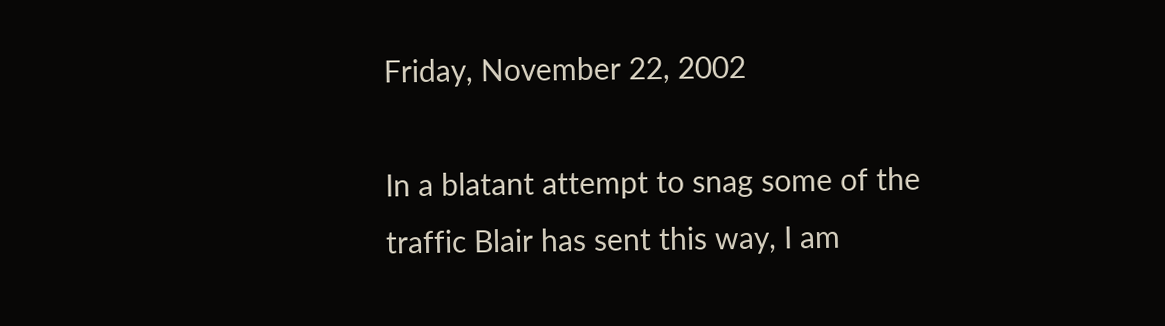Friday, November 22, 2002

In a blatant attempt to snag some of the traffic Blair has sent this way, I am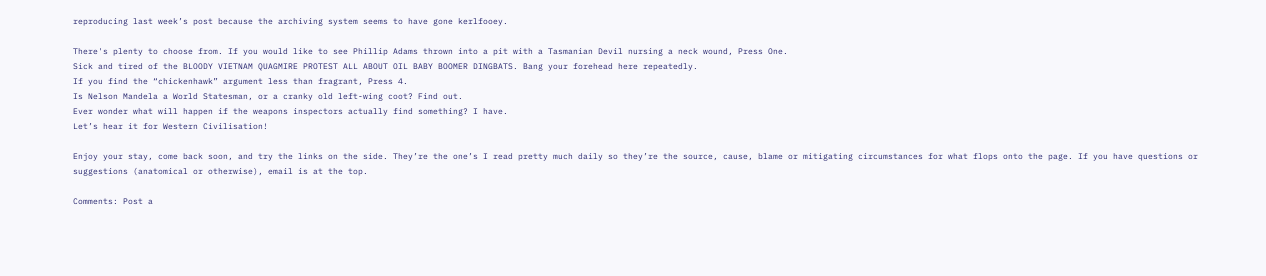reproducing last week’s post because the archiving system seems to have gone kerlfooey.

There's plenty to choose from. If you would like to see Phillip Adams thrown into a pit with a Tasmanian Devil nursing a neck wound, Press One.
Sick and tired of the BLOODY VIETNAM QUAGMIRE PROTEST ALL ABOUT OIL BABY BOOMER DINGBATS. Bang your forehead here repeatedly.
If you find the “chickenhawk” argument less than fragrant, Press 4.
Is Nelson Mandela a World Statesman, or a cranky old left-wing coot? Find out.
Ever wonder what will happen if the weapons inspectors actually find something? I have.
Let’s hear it for Western Civilisation!

Enjoy your stay, come back soon, and try the links on the side. They’re the one’s I read pretty much daily so they’re the source, cause, blame or mitigating circumstances for what flops onto the page. If you have questions or suggestions (anatomical or otherwise), email is at the top.

Comments: Post a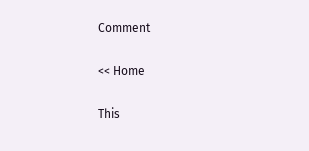Comment

<< Home

This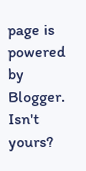page is powered by Blogger. Isn't yours?